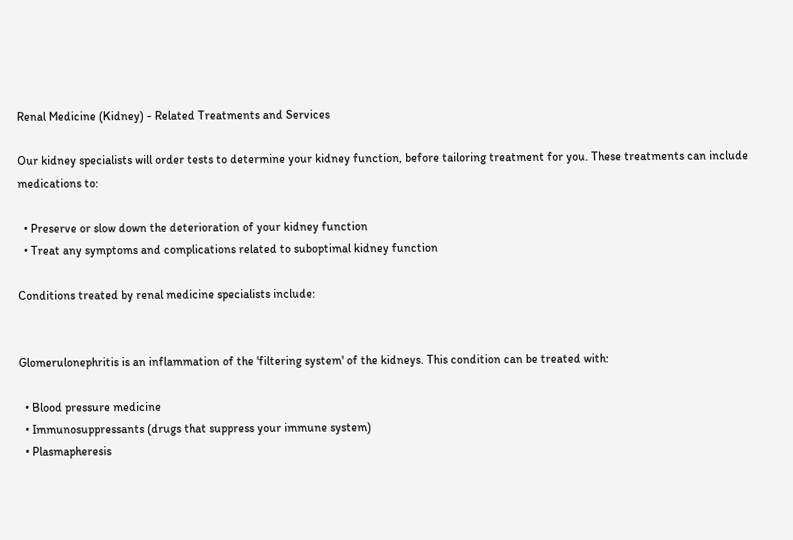Renal Medicine (Kidney) - Related Treatments and Services

Our kidney specialists will order tests to determine your kidney function, before tailoring treatment for you. These treatments can include medications to:

  • Preserve or slow down the deterioration of your kidney function
  • Treat any symptoms and complications related to suboptimal kidney function

Conditions treated by renal medicine specialists include:


Glomerulonephritis is an inflammation of the 'filtering system' of the kidneys. This condition can be treated with:

  • Blood pressure medicine
  • Immunosuppressants (drugs that suppress your immune system)
  • Plasmapheresis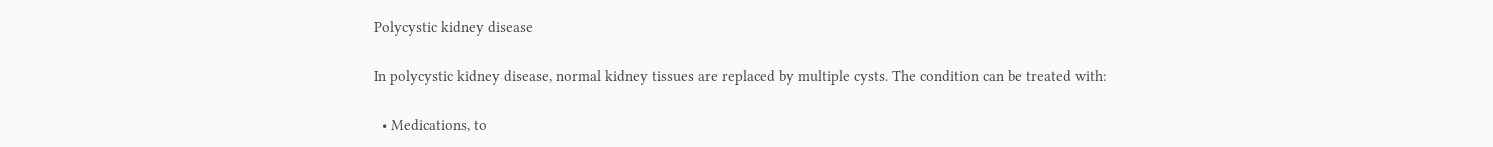Polycystic kidney disease

In polycystic kidney disease, normal kidney tissues are replaced by multiple cysts. The condition can be treated with:

  • Medications, to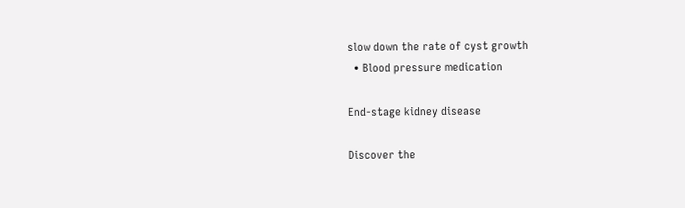slow down the rate of cyst growth
  • Blood pressure medication

End-stage kidney disease

Discover the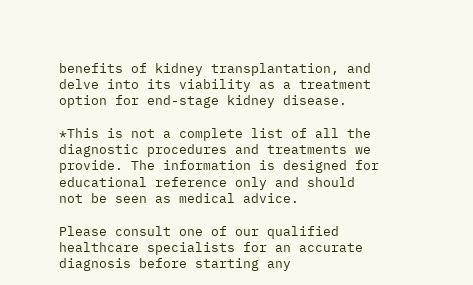benefits of kidney transplantation, and delve into its viability as a treatment option for end-stage kidney disease.

*This is not a complete list of all the diagnostic procedures and treatments we provide. The information is designed for educational reference only and should not be seen as medical advice.

Please consult one of our qualified healthcare specialists for an accurate diagnosis before starting any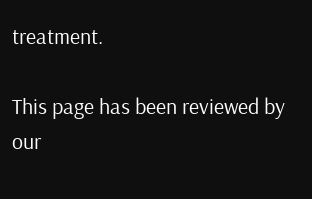treatment.

This page has been reviewed by our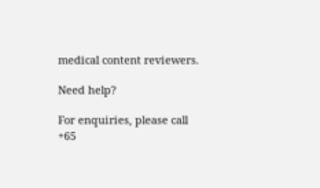medical content reviewers.

Need help?

For enquiries, please call
+65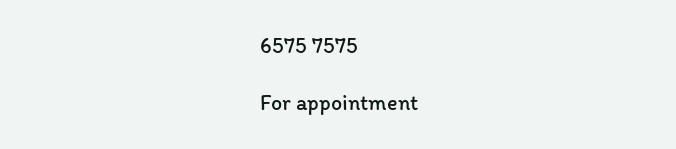6575 7575

For appointment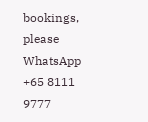bookings, please WhatsApp
+65 8111 9777